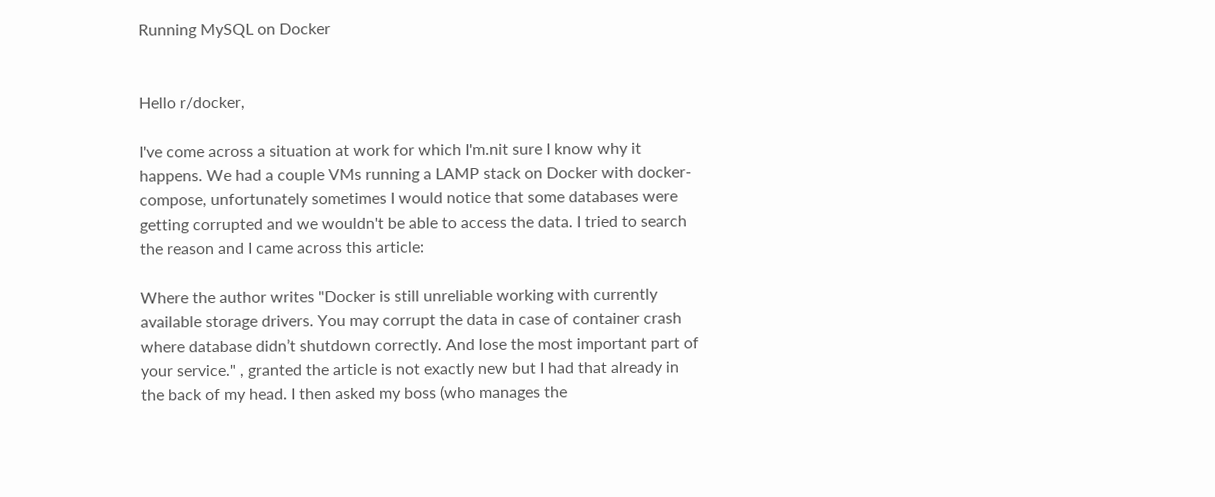Running MySQL on Docker


Hello r/docker,

I've come across a situation at work for which I'm.nit sure I know why it happens. We had a couple VMs running a LAMP stack on Docker with docker- compose, unfortunately sometimes I would notice that some databases were getting corrupted and we wouldn't be able to access the data. I tried to search the reason and I came across this article:

Where the author writes "Docker is still unreliable working with currently available storage drivers. You may corrupt the data in case of container crash where database didn’t shutdown correctly. And lose the most important part of your service." , granted the article is not exactly new but I had that already in the back of my head. I then asked my boss (who manages the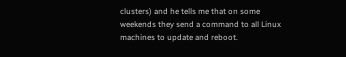clusters) and he tells me that on some weekends they send a command to all Linux machines to update and reboot.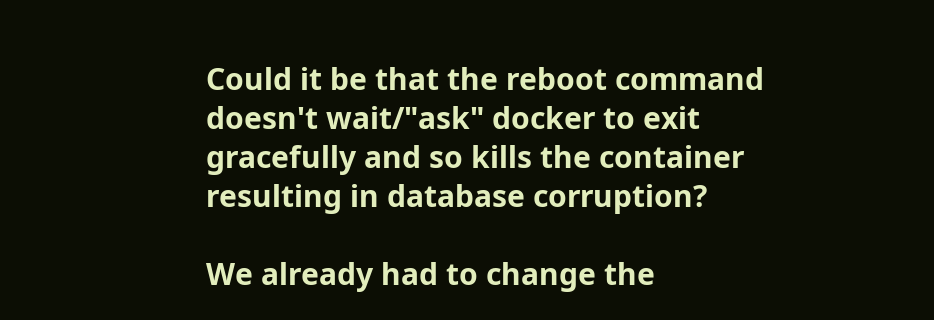Could it be that the reboot command doesn't wait/"ask" docker to exit gracefully and so kills the container resulting in database corruption?

We already had to change the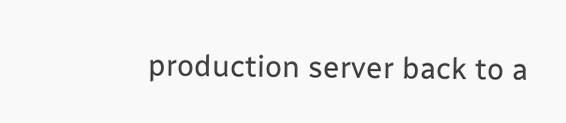production server back to a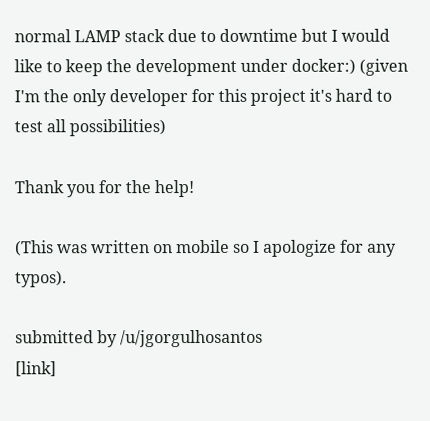normal LAMP stack due to downtime but I would like to keep the development under docker:) (given I'm the only developer for this project it's hard to test all possibilities)

Thank you for the help!

(This was written on mobile so I apologize for any typos).

submitted by /u/jgorgulhosantos
[link]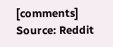[comments]
Source: Reddit